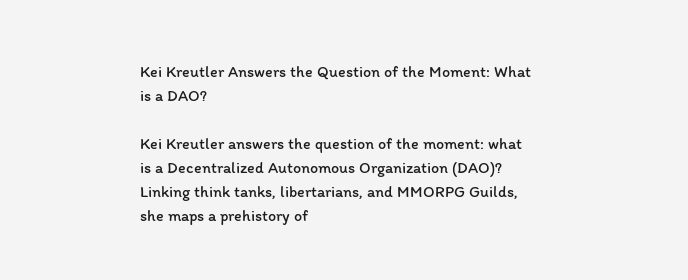Kei Kreutler Answers the Question of the Moment: What is a DAO?

Kei Kreutler answers the question of the moment: what is a Decentralized Autonomous Organization (DAO)? Linking think tanks, libertarians, and MMORPG Guilds, she maps a prehistory of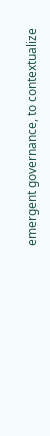emergent governance, to contextualize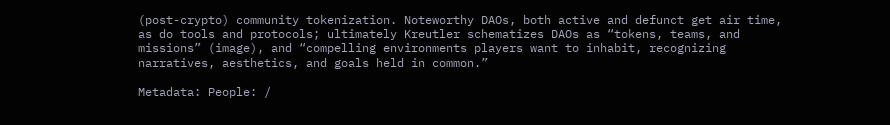(post-crypto) community tokenization. Noteworthy DAOs, both active and defunct get air time, as do tools and protocols; ultimately Kreutler schematizes DAOs as “tokens, teams, and missions” (image), and “compelling environments players want to inhabit, recognizing narratives, aesthetics, and goals held in common.”

Metadata: People: /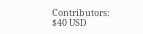Contributors:
$40 USD